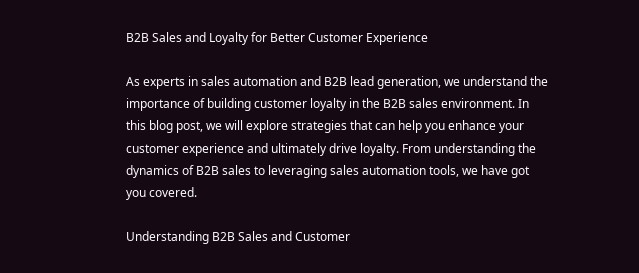B2B Sales and Loyalty for Better Customer Experience

As experts in sales automation and B2B lead generation, we understand the importance of building customer loyalty in the B2B sales environment. In this blog post, we will explore strategies that can help you enhance your customer experience and ultimately drive loyalty. From understanding the dynamics of B2B sales to leveraging sales automation tools, we have got you covered.

Understanding B2B Sales and Customer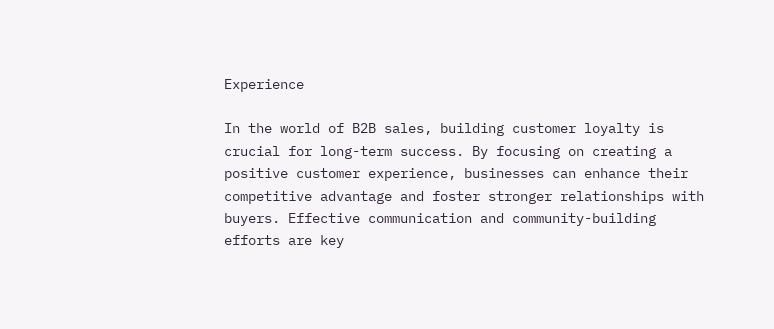Experience

In the world of B2B sales, building customer loyalty is crucial for long-term success. By focusing on creating a positive customer experience, businesses can enhance their competitive advantage and foster stronger relationships with buyers. Effective communication and community-building efforts are key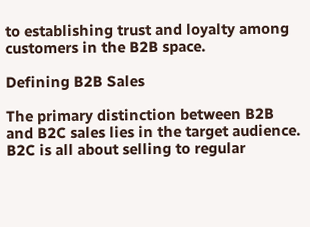to establishing trust and loyalty among customers in the B2B space.

Defining B2B Sales

The primary distinction between B2B and B2C sales lies in the target audience. B2C is all about selling to regular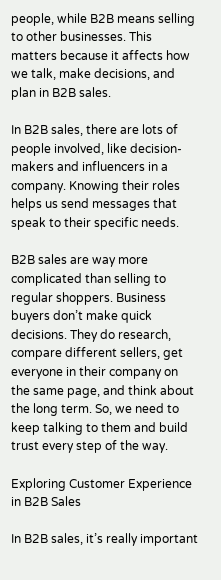people, while B2B means selling to other businesses. This matters because it affects how we talk, make decisions, and plan in B2B sales.

In B2B sales, there are lots of people involved, like decision-makers and influencers in a company. Knowing their roles helps us send messages that speak to their specific needs.

B2B sales are way more complicated than selling to regular shoppers. Business buyers don’t make quick decisions. They do research, compare different sellers, get everyone in their company on the same page, and think about the long term. So, we need to keep talking to them and build trust every step of the way.

Exploring Customer Experience in B2B Sales

In B2B sales, it’s really important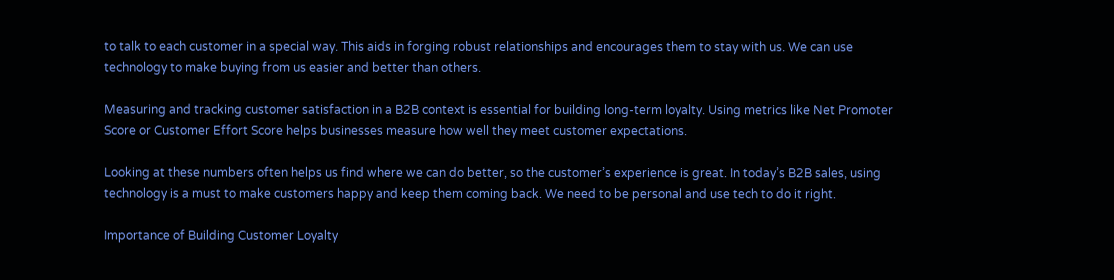to talk to each customer in a special way. This aids in forging robust relationships and encourages them to stay with us. We can use technology to make buying from us easier and better than others.

Measuring and tracking customer satisfaction in a B2B context is essential for building long-term loyalty. Using metrics like Net Promoter Score or Customer Effort Score helps businesses measure how well they meet customer expectations.

Looking at these numbers often helps us find where we can do better, so the customer’s experience is great. In today’s B2B sales, using technology is a must to make customers happy and keep them coming back. We need to be personal and use tech to do it right.

Importance of Building Customer Loyalty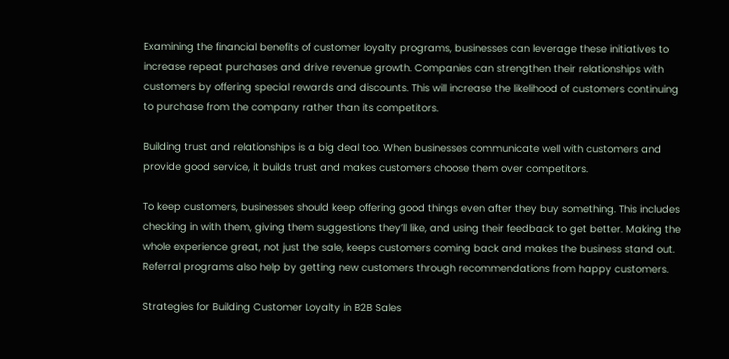Examining the financial benefits of customer loyalty programs, businesses can leverage these initiatives to increase repeat purchases and drive revenue growth. Companies can strengthen their relationships with customers by offering special rewards and discounts. This will increase the likelihood of customers continuing to purchase from the company rather than its competitors.

Building trust and relationships is a big deal too. When businesses communicate well with customers and provide good service, it builds trust and makes customers choose them over competitors.

To keep customers, businesses should keep offering good things even after they buy something. This includes checking in with them, giving them suggestions they’ll like, and using their feedback to get better. Making the whole experience great, not just the sale, keeps customers coming back and makes the business stand out. Referral programs also help by getting new customers through recommendations from happy customers.

Strategies for Building Customer Loyalty in B2B Sales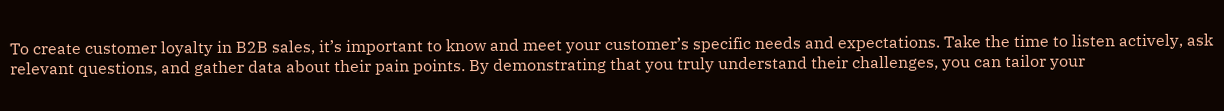To create customer loyalty in B2B sales, it’s important to know and meet your customer’s specific needs and expectations. Take the time to listen actively, ask relevant questions, and gather data about their pain points. By demonstrating that you truly understand their challenges, you can tailor your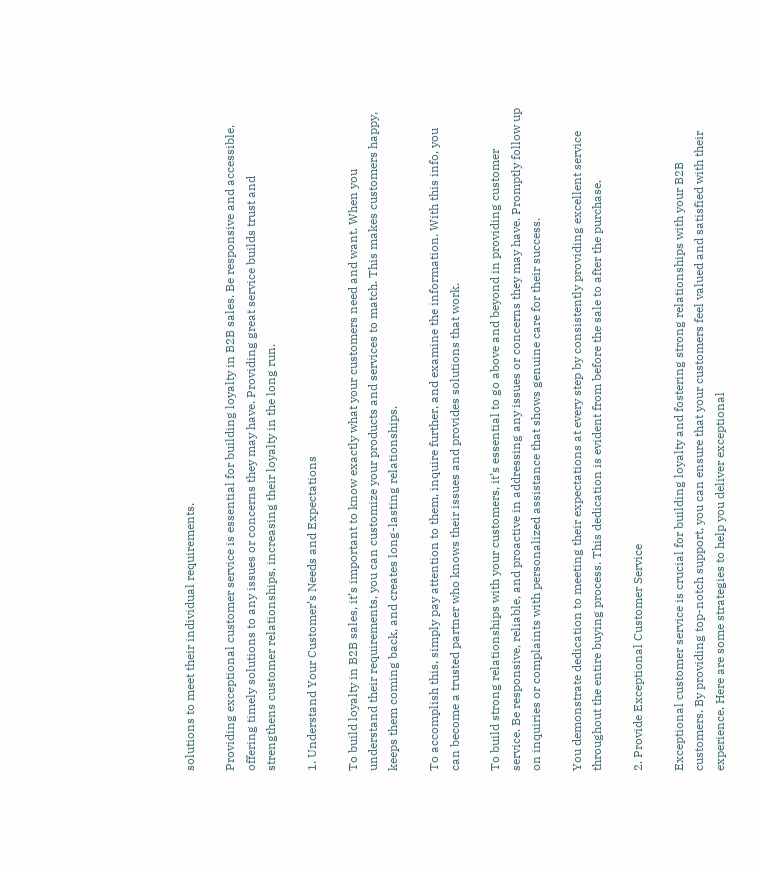solutions to meet their individual requirements.

Providing exceptional customer service is essential for building loyalty in B2B sales. Be responsive and accessible, offering timely solutions to any issues or concerns they may have. Providing great service builds trust and strengthens customer relationships, increasing their loyalty in the long run.

1. Understand Your Customer’s Needs and Expectations

To build loyalty in B2B sales, it’s important to know exactly what your customers need and want. When you understand their requirements, you can customize your products and services to match. This makes customers happy, keeps them coming back, and creates long-lasting relationships.

To accomplish this, simply pay attention to them, inquire further, and examine the information. With this info, you can become a trusted partner who knows their issues and provides solutions that work.

To build strong relationships with your customers, it’s essential to go above and beyond in providing customer service. Be responsive, reliable, and proactive in addressing any issues or concerns they may have. Promptly follow up on inquiries or complaints with personalized assistance that shows genuine care for their success.

You demonstrate dedication to meeting their expectations at every step by consistently providing excellent service throughout the entire buying process. This dedication is evident from before the sale to after the purchase.

2. Provide Exceptional Customer Service

Exceptional customer service is crucial for building loyalty and fostering strong relationships with your B2B customers. By providing top-notch support, you can ensure that your customers feel valued and satisfied with their experience. Here are some strategies to help you deliver exceptional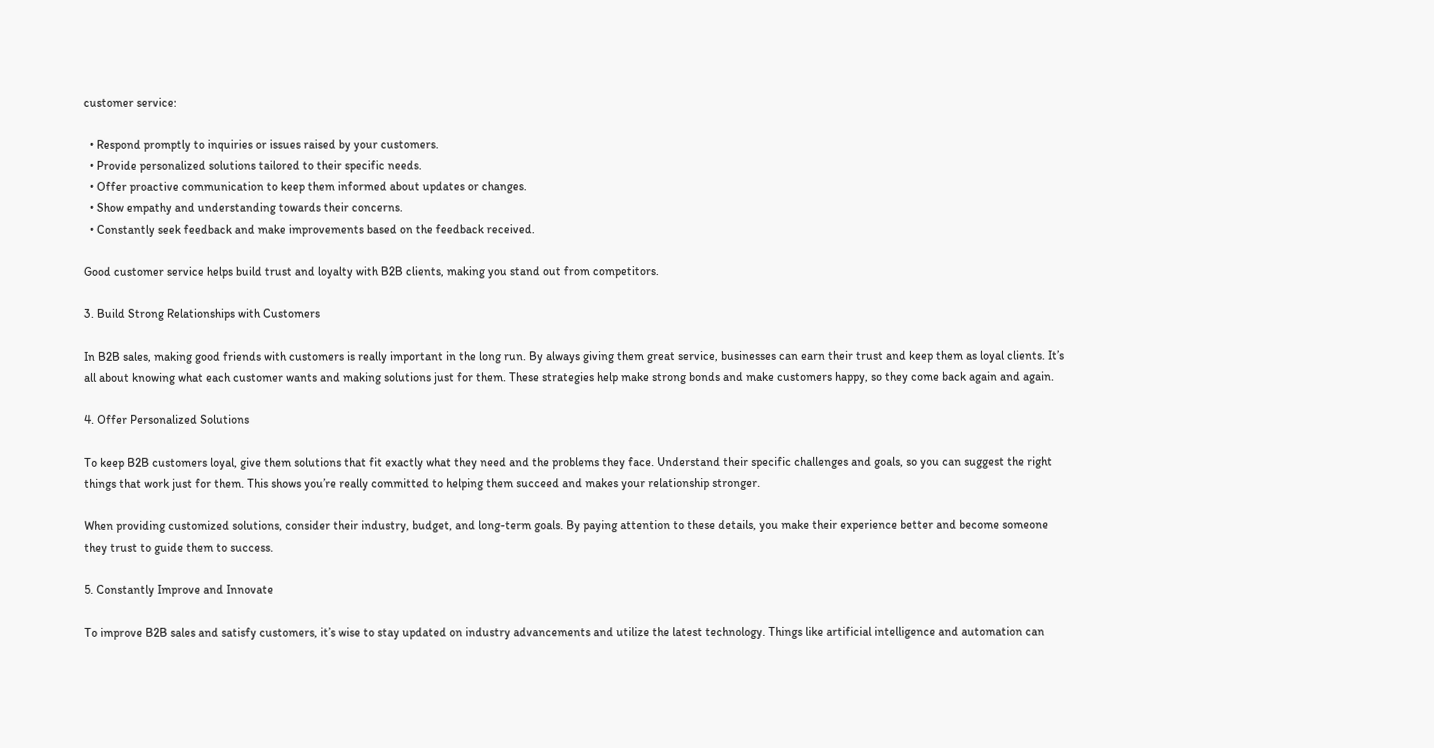customer service:

  • Respond promptly to inquiries or issues raised by your customers.
  • Provide personalized solutions tailored to their specific needs.
  • Offer proactive communication to keep them informed about updates or changes.
  • Show empathy and understanding towards their concerns.
  • Constantly seek feedback and make improvements based on the feedback received.

Good customer service helps build trust and loyalty with B2B clients, making you stand out from competitors.

3. Build Strong Relationships with Customers

In B2B sales, making good friends with customers is really important in the long run. By always giving them great service, businesses can earn their trust and keep them as loyal clients. It’s all about knowing what each customer wants and making solutions just for them. These strategies help make strong bonds and make customers happy, so they come back again and again.

4. Offer Personalized Solutions

To keep B2B customers loyal, give them solutions that fit exactly what they need and the problems they face. Understand their specific challenges and goals, so you can suggest the right things that work just for them. This shows you’re really committed to helping them succeed and makes your relationship stronger.

When providing customized solutions, consider their industry, budget, and long-term goals. By paying attention to these details, you make their experience better and become someone they trust to guide them to success.

5. Constantly Improve and Innovate

To improve B2B sales and satisfy customers, it’s wise to stay updated on industry advancements and utilize the latest technology. Things like artificial intelligence and automation can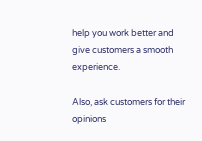help you work better and give customers a smooth experience.

Also, ask customers for their opinions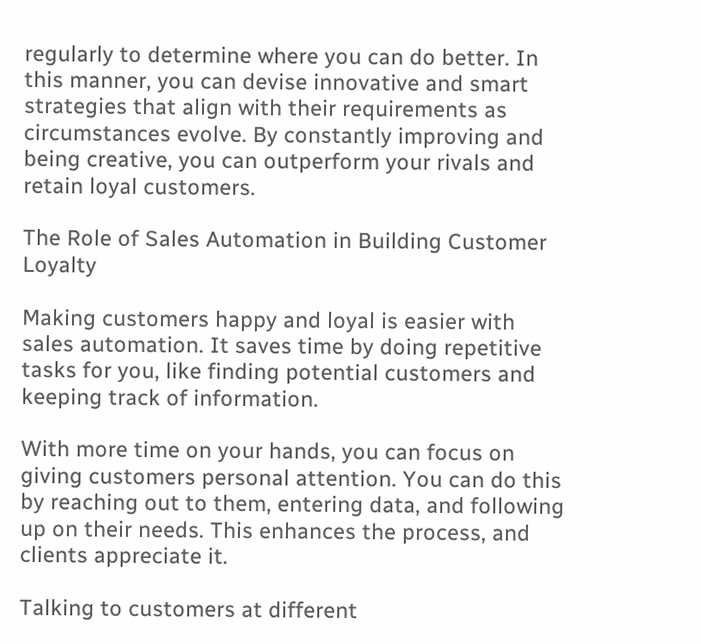regularly to determine where you can do better. In this manner, you can devise innovative and smart strategies that align with their requirements as circumstances evolve. By constantly improving and being creative, you can outperform your rivals and retain loyal customers.

The Role of Sales Automation in Building Customer Loyalty

Making customers happy and loyal is easier with sales automation. It saves time by doing repetitive tasks for you, like finding potential customers and keeping track of information.

With more time on your hands, you can focus on giving customers personal attention. You can do this by reaching out to them, entering data, and following up on their needs. This enhances the process, and clients appreciate it.

Talking to customers at different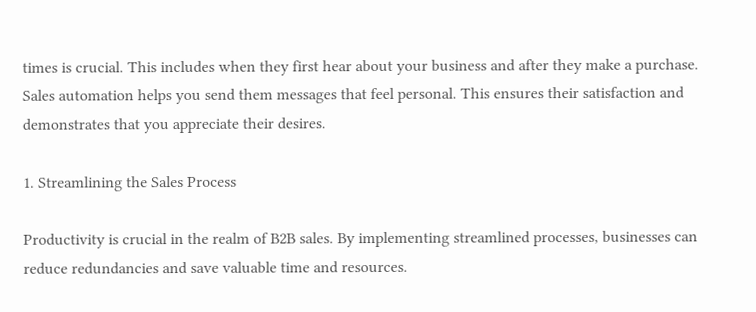times is crucial. This includes when they first hear about your business and after they make a purchase. Sales automation helps you send them messages that feel personal. This ensures their satisfaction and demonstrates that you appreciate their desires.

1. Streamlining the Sales Process

Productivity is crucial in the realm of B2B sales. By implementing streamlined processes, businesses can reduce redundancies and save valuable time and resources.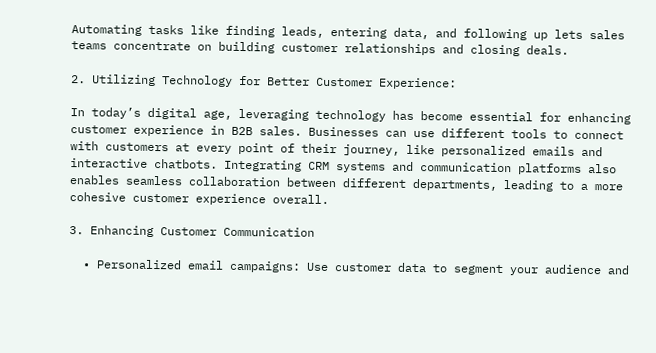Automating tasks like finding leads, entering data, and following up lets sales teams concentrate on building customer relationships and closing deals.

2. Utilizing Technology for Better Customer Experience:

In today’s digital age, leveraging technology has become essential for enhancing customer experience in B2B sales. Businesses can use different tools to connect with customers at every point of their journey, like personalized emails and interactive chatbots. Integrating CRM systems and communication platforms also enables seamless collaboration between different departments, leading to a more cohesive customer experience overall.

3. Enhancing Customer Communication

  • Personalized email campaigns: Use customer data to segment your audience and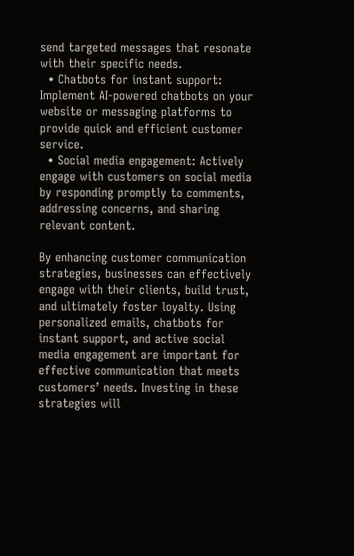send targeted messages that resonate with their specific needs.
  • Chatbots for instant support: Implement AI-powered chatbots on your website or messaging platforms to provide quick and efficient customer service.
  • Social media engagement: Actively engage with customers on social media by responding promptly to comments, addressing concerns, and sharing relevant content.

By enhancing customer communication strategies, businesses can effectively engage with their clients, build trust, and ultimately foster loyalty. Using personalized emails, chatbots for instant support, and active social media engagement are important for effective communication that meets customers’ needs. Investing in these strategies will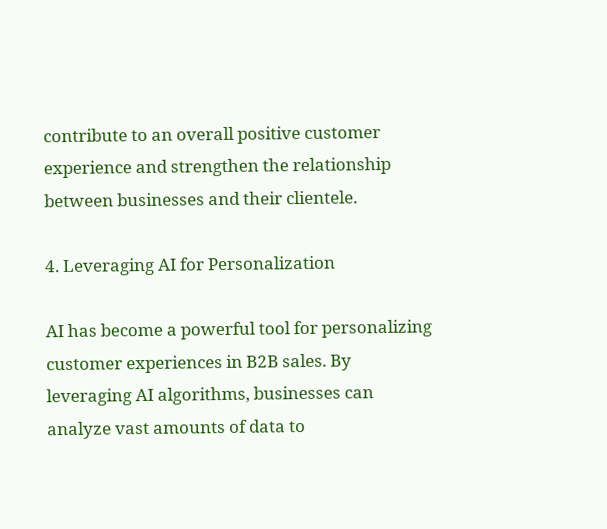contribute to an overall positive customer experience and strengthen the relationship between businesses and their clientele.

4. Leveraging AI for Personalization

AI has become a powerful tool for personalizing customer experiences in B2B sales. By leveraging AI algorithms, businesses can analyze vast amounts of data to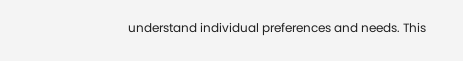understand individual preferences and needs. This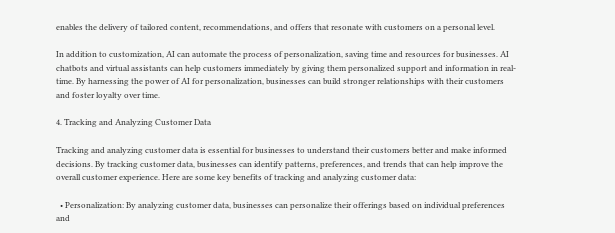enables the delivery of tailored content, recommendations, and offers that resonate with customers on a personal level.

In addition to customization, AI can automate the process of personalization, saving time and resources for businesses. AI chatbots and virtual assistants can help customers immediately by giving them personalized support and information in real-time. By harnessing the power of AI for personalization, businesses can build stronger relationships with their customers and foster loyalty over time.

4. Tracking and Analyzing Customer Data

Tracking and analyzing customer data is essential for businesses to understand their customers better and make informed decisions. By tracking customer data, businesses can identify patterns, preferences, and trends that can help improve the overall customer experience. Here are some key benefits of tracking and analyzing customer data:

  • Personalization: By analyzing customer data, businesses can personalize their offerings based on individual preferences and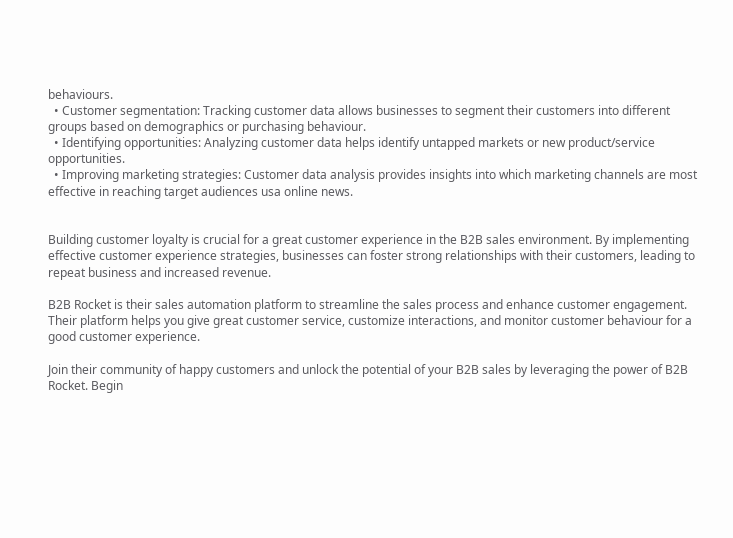behaviours.
  • Customer segmentation: Tracking customer data allows businesses to segment their customers into different groups based on demographics or purchasing behaviour.
  • Identifying opportunities: Analyzing customer data helps identify untapped markets or new product/service opportunities.
  • Improving marketing strategies: Customer data analysis provides insights into which marketing channels are most effective in reaching target audiences usa online news.


Building customer loyalty is crucial for a great customer experience in the B2B sales environment. By implementing effective customer experience strategies, businesses can foster strong relationships with their customers, leading to repeat business and increased revenue.

B2B Rocket is their sales automation platform to streamline the sales process and enhance customer engagement. Their platform helps you give great customer service, customize interactions, and monitor customer behaviour for a good customer experience.

Join their community of happy customers and unlock the potential of your B2B sales by leveraging the power of B2B Rocket. Begin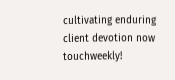cultivating enduring client devotion now touchweekly!